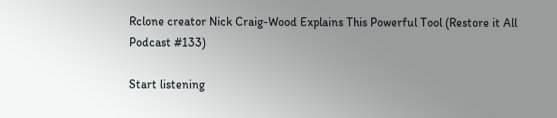Rclone creator Nick Craig-Wood Explains This Powerful Tool (Restore it All Podcast #133)

Start listening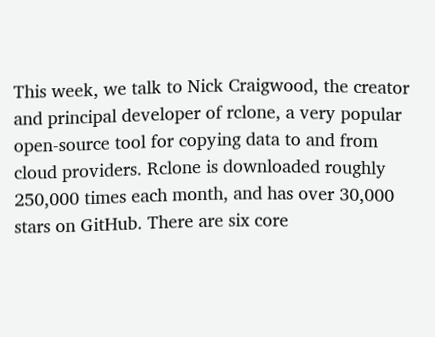This week, we talk to Nick Craigwood, the creator and principal developer of rclone, a very popular open-source tool for copying data to and from cloud providers. Rclone is downloaded roughly 250,000 times each month, and has over 30,000 stars on GitHub. There are six core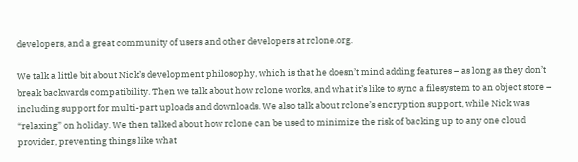developers, and a great community of users and other developers at rclone.org.

We talk a little bit about Nick’s development philosophy, which is that he doesn’t mind adding features – as long as they don’t break backwards compatibility. Then we talk about how rclone works, and what it’s like to sync a filesystem to an object store – including support for multi-part uploads and downloads. We also talk about rclone’s encryption support, while Nick was “relaxing” on holiday. We then talked about how rclone can be used to minimize the risk of backing up to any one cloud provider, preventing things like what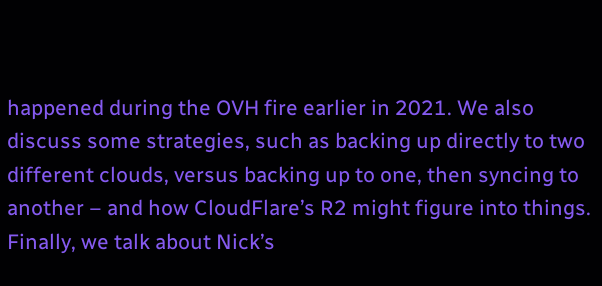happened during the OVH fire earlier in 2021. We also discuss some strategies, such as backing up directly to two different clouds, versus backing up to one, then syncing to another – and how CloudFlare’s R2 might figure into things. Finally, we talk about Nick’s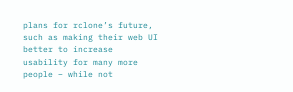plans for rclone’s future, such as making their web UI better to increase usability for many more people – while not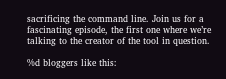sacrificing the command line. Join us for a fascinating episode, the first one where we’re talking to the creator of the tool in question.

%d bloggers like this: